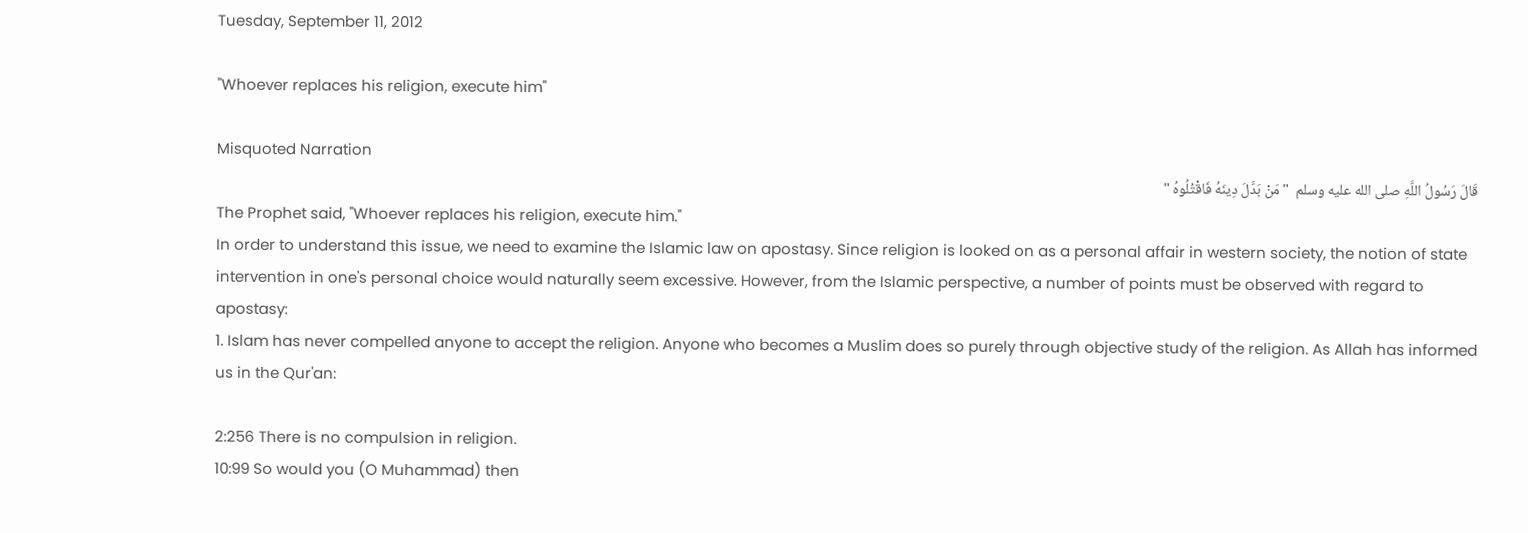Tuesday, September 11, 2012

"Whoever replaces his religion, execute him"

Misquoted Narration
قَالَ رَسُولُ اللَّهِ صلى الله عليه وسلم  " مَنْ بَدَّلَ دِينَهُ فَاقْتُلُوهُ "
The Prophet said, "Whoever replaces his religion, execute him."
In order to understand this issue, we need to examine the Islamic law on apostasy. Since religion is looked on as a personal affair in western society, the notion of state intervention in one's personal choice would naturally seem excessive. However, from the Islamic perspective, a number of points must be observed with regard to apostasy:
1. Islam has never compelled anyone to accept the religion. Anyone who becomes a Muslim does so purely through objective study of the religion. As Allah has informed us in the Qur'an:

2:256 There is no compulsion in religion.
10:99 So would you (O Muhammad) then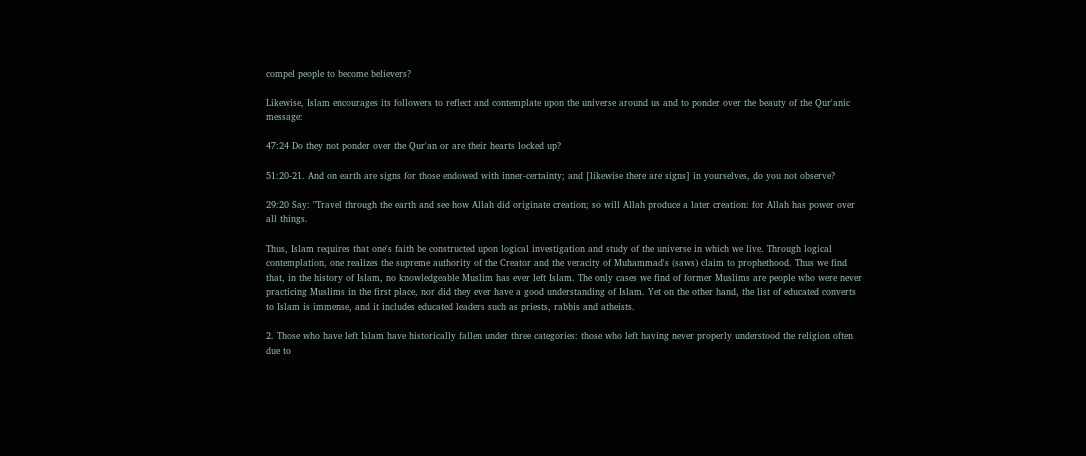compel people to become believers?

Likewise, Islam encourages its followers to reflect and contemplate upon the universe around us and to ponder over the beauty of the Qur'anic message:

47:24 Do they not ponder over the Qur'an or are their hearts locked up?

51:20-21. And on earth are signs for those endowed with inner-certainty; and [likewise there are signs] in yourselves, do you not observe?

29:20 Say: "Travel through the earth and see how Allah did originate creation; so will Allah produce a later creation: for Allah has power over all things.

Thus, Islam requires that one's faith be constructed upon logical investigation and study of the universe in which we live. Through logical contemplation, one realizes the supreme authority of the Creator and the veracity of Muhammad's (saws) claim to prophethood. Thus we find that, in the history of Islam, no knowledgeable Muslim has ever left Islam. The only cases we find of former Muslims are people who were never practicing Muslims in the first place, nor did they ever have a good understanding of Islam. Yet on the other hand, the list of educated converts to Islam is immense, and it includes educated leaders such as priests, rabbis and atheists.

2. Those who have left Islam have historically fallen under three categories: those who left having never properly understood the religion often due to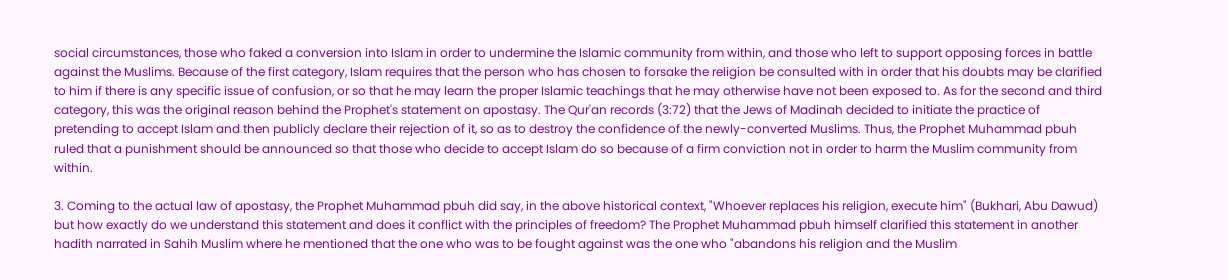social circumstances, those who faked a conversion into Islam in order to undermine the Islamic community from within, and those who left to support opposing forces in battle against the Muslims. Because of the first category, Islam requires that the person who has chosen to forsake the religion be consulted with in order that his doubts may be clarified to him if there is any specific issue of confusion, or so that he may learn the proper Islamic teachings that he may otherwise have not been exposed to. As for the second and third category, this was the original reason behind the Prophet's statement on apostasy. The Qur'an records (3:72) that the Jews of Madinah decided to initiate the practice of pretending to accept Islam and then publicly declare their rejection of it, so as to destroy the confidence of the newly-converted Muslims. Thus, the Prophet Muhammad pbuh ruled that a punishment should be announced so that those who decide to accept Islam do so because of a firm conviction not in order to harm the Muslim community from within.

3. Coming to the actual law of apostasy, the Prophet Muhammad pbuh did say, in the above historical context, "Whoever replaces his religion, execute him" (Bukhari, Abu Dawud) but how exactly do we understand this statement and does it conflict with the principles of freedom? The Prophet Muhammad pbuh himself clarified this statement in another hadith narrated in Sahih Muslim where he mentioned that the one who was to be fought against was the one who "abandons his religion and the Muslim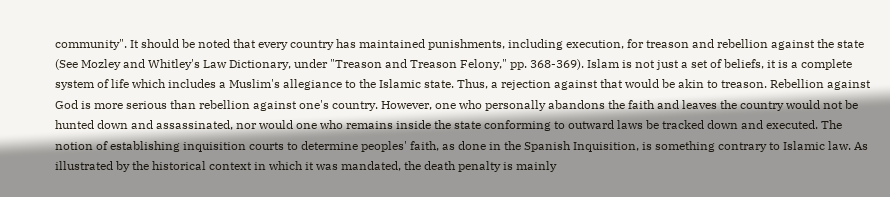community". It should be noted that every country has maintained punishments, including execution, for treason and rebellion against the state (See Mozley and Whitley's Law Dictionary, under "Treason and Treason Felony," pp. 368-369). Islam is not just a set of beliefs, it is a complete system of life which includes a Muslim's allegiance to the Islamic state. Thus, a rejection against that would be akin to treason. Rebellion against God is more serious than rebellion against one's country. However, one who personally abandons the faith and leaves the country would not be hunted down and assassinated, nor would one who remains inside the state conforming to outward laws be tracked down and executed. The notion of establishing inquisition courts to determine peoples' faith, as done in the Spanish Inquisition, is something contrary to Islamic law. As illustrated by the historical context in which it was mandated, the death penalty is mainly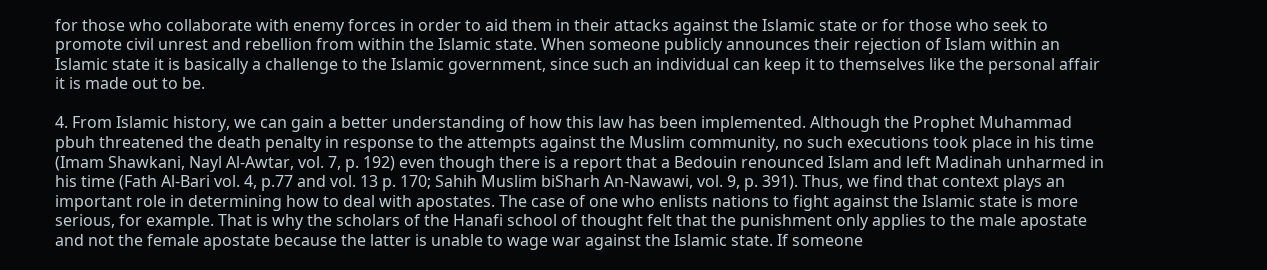for those who collaborate with enemy forces in order to aid them in their attacks against the Islamic state or for those who seek to promote civil unrest and rebellion from within the Islamic state. When someone publicly announces their rejection of Islam within an Islamic state it is basically a challenge to the Islamic government, since such an individual can keep it to themselves like the personal affair it is made out to be.

4. From Islamic history, we can gain a better understanding of how this law has been implemented. Although the Prophet Muhammad pbuh threatened the death penalty in response to the attempts against the Muslim community, no such executions took place in his time (Imam Shawkani, Nayl Al-Awtar, vol. 7, p. 192) even though there is a report that a Bedouin renounced Islam and left Madinah unharmed in his time (Fath Al-Bari vol. 4, p.77 and vol. 13 p. 170; Sahih Muslim biSharh An-Nawawi, vol. 9, p. 391). Thus, we find that context plays an important role in determining how to deal with apostates. The case of one who enlists nations to fight against the Islamic state is more serious, for example. That is why the scholars of the Hanafi school of thought felt that the punishment only applies to the male apostate and not the female apostate because the latter is unable to wage war against the Islamic state. If someone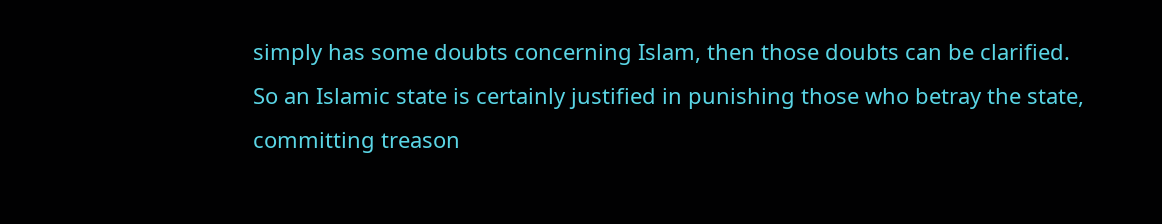simply has some doubts concerning Islam, then those doubts can be clarified.
So an Islamic state is certainly justified in punishing those who betray the state, committing treason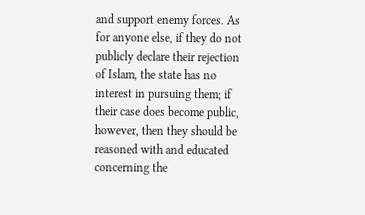and support enemy forces. As for anyone else, if they do not publicly declare their rejection of Islam, the state has no interest in pursuing them; if their case does become public, however, then they should be reasoned with and educated concerning the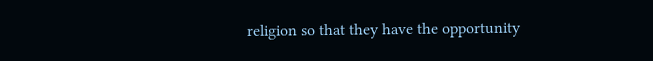religion so that they have the opportunity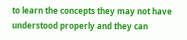to learn the concepts they may not have understood properly and they can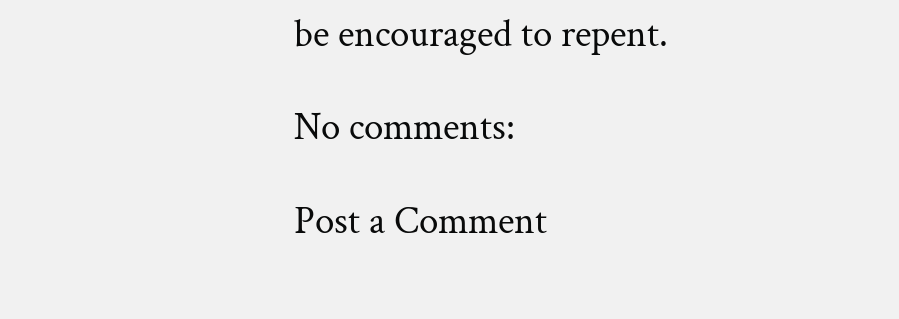be encouraged to repent.

No comments:

Post a Comment